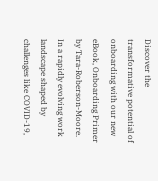Discover the transformative potential of onboarding with our new eBook, Onboarding Primer by Tara-Roberson-Moore. In a rapidly evolving work landscape shaped by challenges like COVID-19,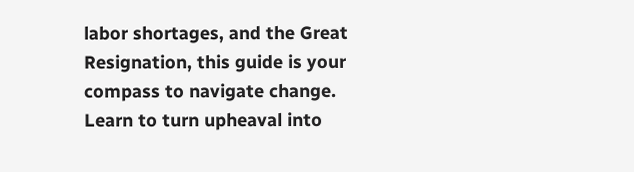labor shortages, and the Great Resignation, this guide is your compass to navigate change. Learn to turn upheaval into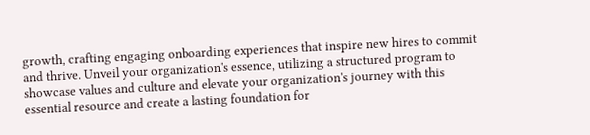growth, crafting engaging onboarding experiences that inspire new hires to commit and thrive. Unveil your organization's essence, utilizing a structured program to showcase values and culture and elevate your organization's journey with this essential resource and create a lasting foundation for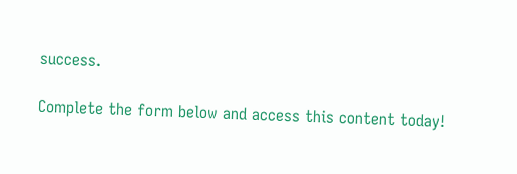success.

Complete the form below and access this content today!